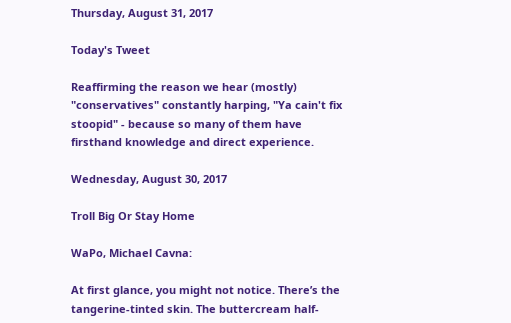Thursday, August 31, 2017

Today's Tweet

Reaffirming the reason we hear (mostly) "conservatives" constantly harping, "Ya cain't fix stoopid" - because so many of them have firsthand knowledge and direct experience.

Wednesday, August 30, 2017

Troll Big Or Stay Home

WaPo, Michael Cavna:

At first glance, you might not notice. There’s the tangerine-tinted skin. The buttercream half-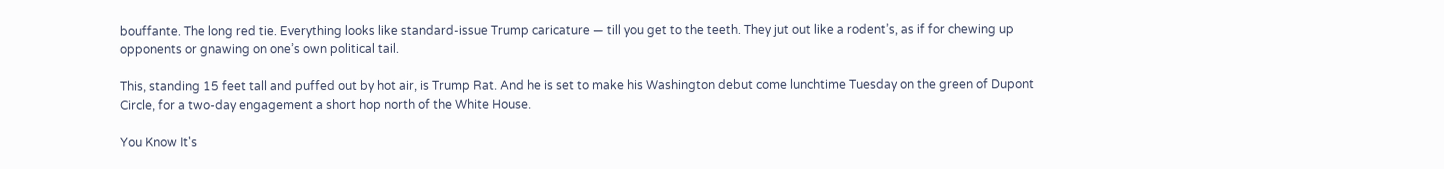bouffante. The long red tie. Everything looks like standard-issue Trump caricature — till you get to the teeth. They jut out like a rodent’s, as if for chewing up opponents or gnawing on one’s own political tail.

This, standing 15 feet tall and puffed out by hot air, is Trump Rat. And he is set to make his Washington debut come lunchtime Tuesday on the green of Dupont Circle, for a two-day engagement a short hop north of the White House.

You Know It's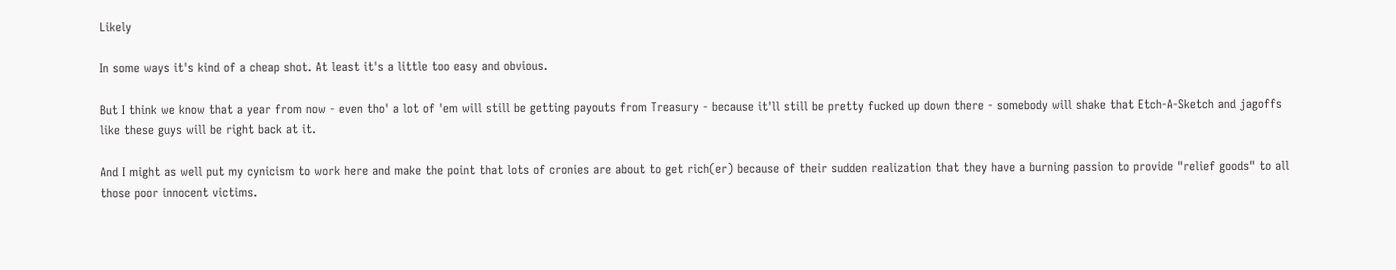Likely

In some ways it's kind of a cheap shot. At least it's a little too easy and obvious.

But I think we know that a year from now - even tho' a lot of 'em will still be getting payouts from Treasury - because it'll still be pretty fucked up down there - somebody will shake that Etch-A-Sketch and jagoffs like these guys will be right back at it.

And I might as well put my cynicism to work here and make the point that lots of cronies are about to get rich(er) because of their sudden realization that they have a burning passion to provide "relief goods" to all those poor innocent victims.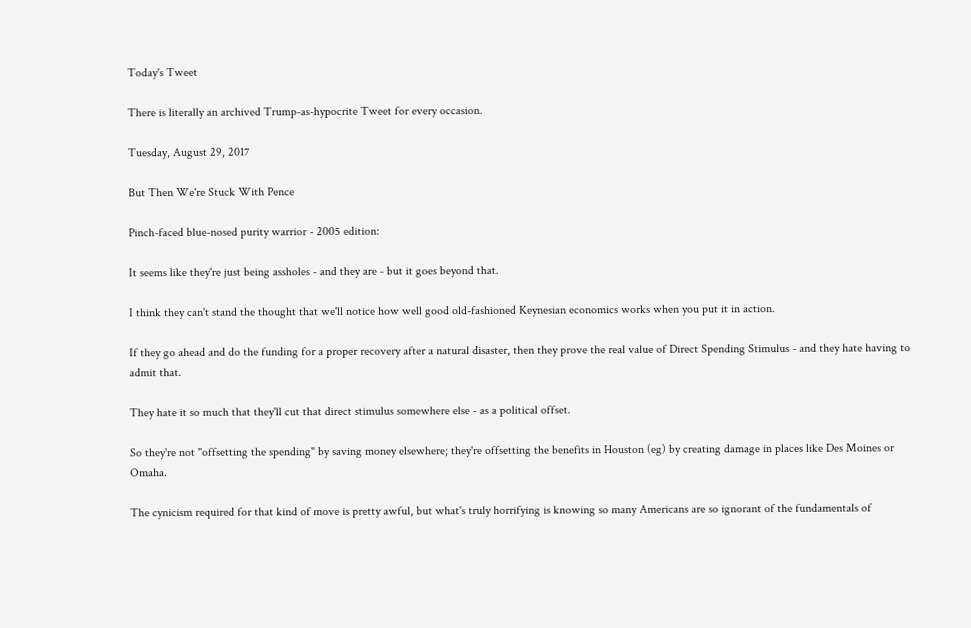Today's Tweet

There is literally an archived Trump-as-hypocrite Tweet for every occasion.

Tuesday, August 29, 2017

But Then We're Stuck With Pence

Pinch-faced blue-nosed purity warrior - 2005 edition:

It seems like they're just being assholes - and they are - but it goes beyond that.

I think they can't stand the thought that we'll notice how well good old-fashioned Keynesian economics works when you put it in action.

If they go ahead and do the funding for a proper recovery after a natural disaster, then they prove the real value of Direct Spending Stimulus - and they hate having to admit that.

They hate it so much that they'll cut that direct stimulus somewhere else - as a political offset.

So they're not "offsetting the spending" by saving money elsewhere; they're offsetting the benefits in Houston (eg) by creating damage in places like Des Moines or Omaha.

The cynicism required for that kind of move is pretty awful, but what's truly horrifying is knowing so many Americans are so ignorant of the fundamentals of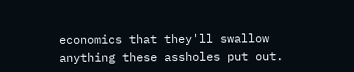economics that they'll swallow anything these assholes put out.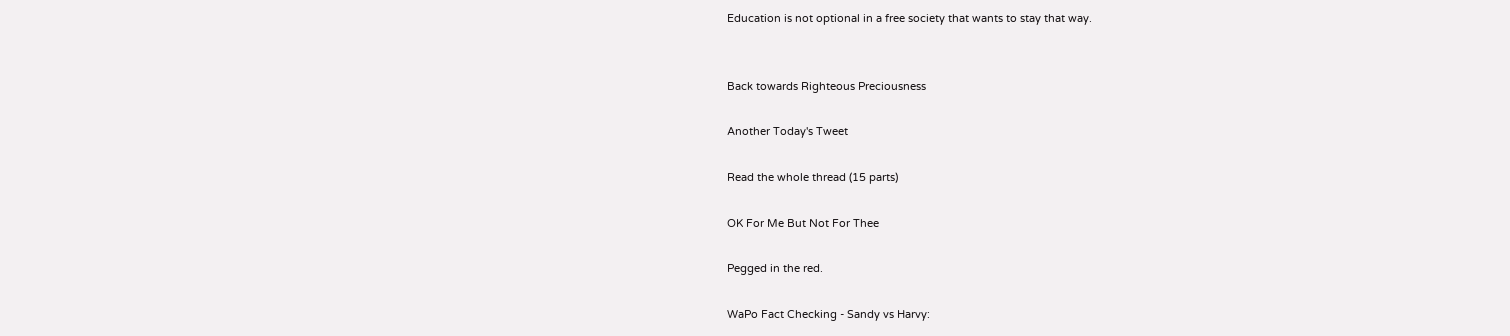Education is not optional in a free society that wants to stay that way.


Back towards Righteous Preciousness

Another Today's Tweet

Read the whole thread (15 parts)

OK For Me But Not For Thee

Pegged in the red.

WaPo Fact Checking - Sandy vs Harvy: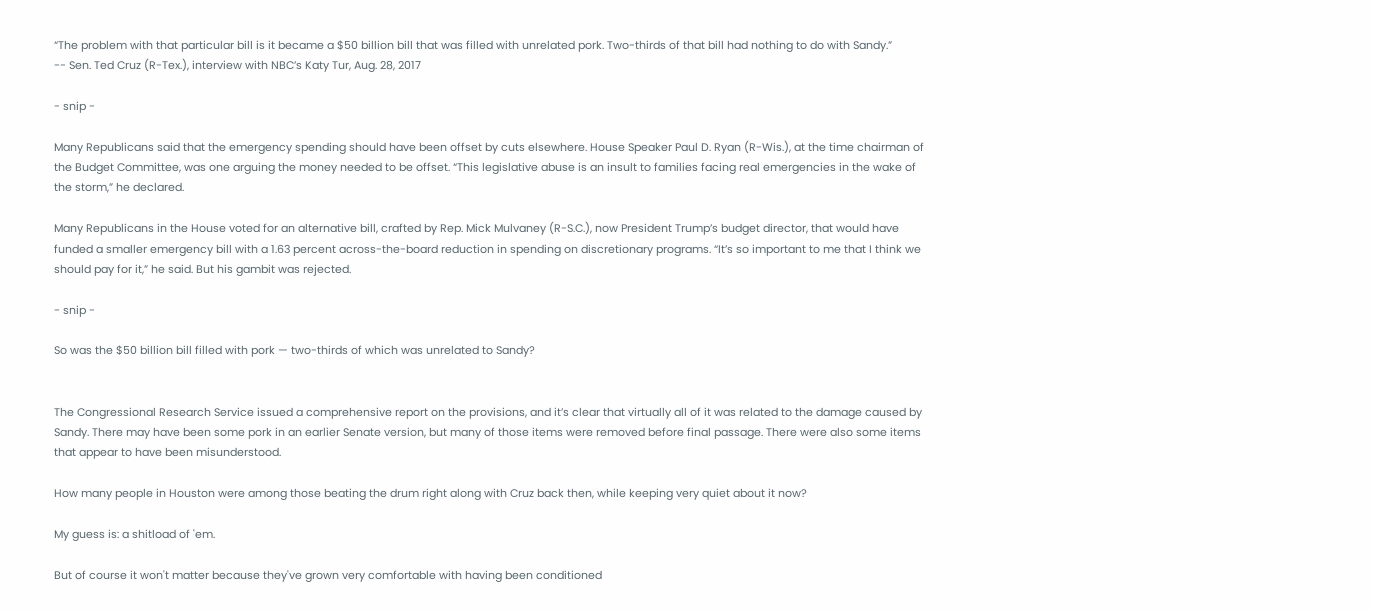“The problem with that particular bill is it became a $50 billion bill that was filled with unrelated pork. Two-thirds of that bill had nothing to do with Sandy.”
-- Sen. Ted Cruz (R-Tex.), interview with NBC’s Katy Tur, Aug. 28, 2017

- snip -

Many Republicans said that the emergency spending should have been offset by cuts elsewhere. House Speaker Paul D. Ryan (R-Wis.), at the time chairman of the Budget Committee, was one arguing the money needed to be offset. “This legislative abuse is an insult to families facing real emergencies in the wake of the storm,” he declared.

Many Republicans in the House voted for an alternative bill, crafted by Rep. Mick Mulvaney (R-S.C.), now President Trump’s budget director, that would have funded a smaller emergency bill with a 1.63 percent across-the-board reduction in spending on discretionary programs. “It’s so important to me that I think we should pay for it,” he said. But his gambit was rejected.

- snip -

So was the $50 billion bill filled with pork — two-thirds of which was unrelated to Sandy?


The Congressional Research Service issued a comprehensive report on the provisions, and it’s clear that virtually all of it was related to the damage caused by Sandy. There may have been some pork in an earlier Senate version, but many of those items were removed before final passage. There were also some items that appear to have been misunderstood.

How many people in Houston were among those beating the drum right along with Cruz back then, while keeping very quiet about it now?

My guess is: a shitload of 'em.

But of course it won't matter because they've grown very comfortable with having been conditioned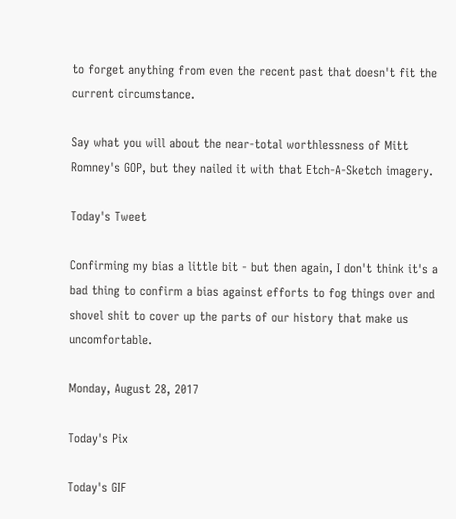to forget anything from even the recent past that doesn't fit the current circumstance.

Say what you will about the near-total worthlessness of Mitt Romney's GOP, but they nailed it with that Etch-A-Sketch imagery.

Today's Tweet

Confirming my bias a little bit - but then again, I don't think it's a bad thing to confirm a bias against efforts to fog things over and shovel shit to cover up the parts of our history that make us uncomfortable.

Monday, August 28, 2017

Today's Pix

Today's GIF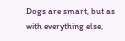Dogs are smart, but as with everything else,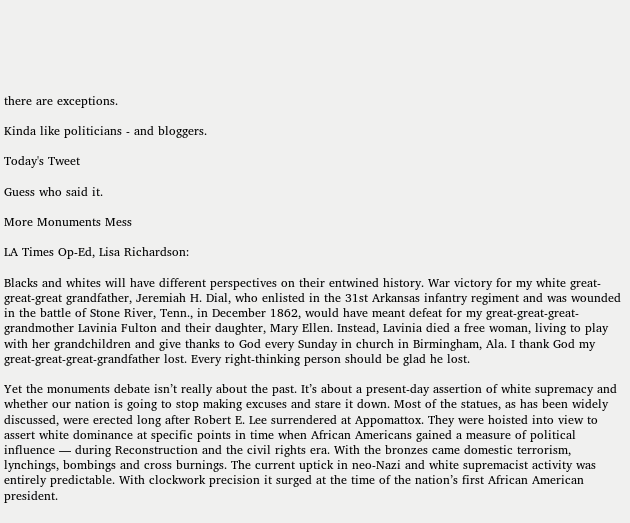there are exceptions.

Kinda like politicians - and bloggers.

Today's Tweet

Guess who said it.

More Monuments Mess

LA Times Op-Ed, Lisa Richardson:

Blacks and whites will have different perspectives on their entwined history. War victory for my white great-great-great grandfather, Jeremiah H. Dial, who enlisted in the 31st Arkansas infantry regiment and was wounded in the battle of Stone River, Tenn., in December 1862, would have meant defeat for my great-great-great-grandmother Lavinia Fulton and their daughter, Mary Ellen. Instead, Lavinia died a free woman, living to play with her grandchildren and give thanks to God every Sunday in church in Birmingham, Ala. I thank God my great-great-great-grandfather lost. Every right-thinking person should be glad he lost.

Yet the monuments debate isn’t really about the past. It’s about a present-day assertion of white supremacy and whether our nation is going to stop making excuses and stare it down. Most of the statues, as has been widely discussed, were erected long after Robert E. Lee surrendered at Appomattox. They were hoisted into view to assert white dominance at specific points in time when African Americans gained a measure of political influence — during Reconstruction and the civil rights era. With the bronzes came domestic terrorism, lynchings, bombings and cross burnings. The current uptick in neo-Nazi and white supremacist activity was entirely predictable. With clockwork precision it surged at the time of the nation’s first African American president.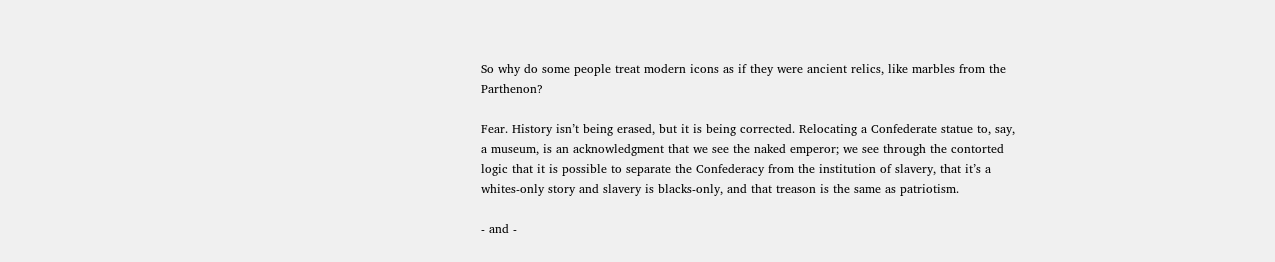So why do some people treat modern icons as if they were ancient relics, like marbles from the Parthenon?

Fear. History isn’t being erased, but it is being corrected. Relocating a Confederate statue to, say, a museum, is an acknowledgment that we see the naked emperor; we see through the contorted logic that it is possible to separate the Confederacy from the institution of slavery, that it’s a whites-only story and slavery is blacks-only, and that treason is the same as patriotism.

- and -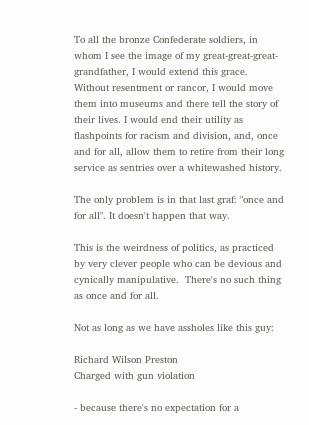To all the bronze Confederate soldiers, in whom I see the image of my great-great-great-grandfather, I would extend this grace. Without resentment or rancor, I would move them into museums and there tell the story of their lives. I would end their utility as flashpoints for racism and division, and, once and for all, allow them to retire from their long service as sentries over a whitewashed history.

The only problem is in that last graf: "once and for all". It doesn't happen that way.

This is the weirdness of politics, as practiced by very clever people who can be devious and cynically manipulative.  There's no such thing as once and for all.

Not as long as we have assholes like this guy:

Richard Wilson Preston
Charged with gun violation

- because there's no expectation for a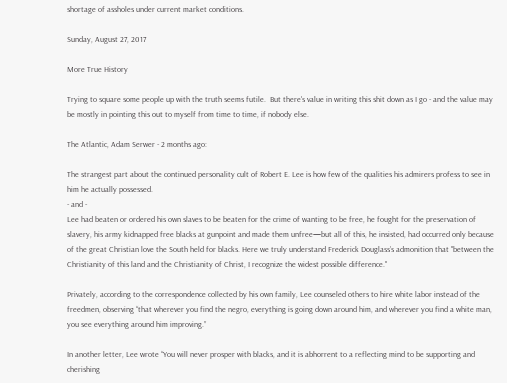shortage of assholes under current market conditions.

Sunday, August 27, 2017

More True History

Trying to square some people up with the truth seems futile.  But there's value in writing this shit down as I go - and the value may be mostly in pointing this out to myself from time to time, if nobody else.

The Atlantic, Adam Serwer - 2 months ago:

The strangest part about the continued personality cult of Robert E. Lee is how few of the qualities his admirers profess to see in him he actually possessed.
- and -
Lee had beaten or ordered his own slaves to be beaten for the crime of wanting to be free, he fought for the preservation of slavery, his army kidnapped free blacks at gunpoint and made them unfree—but all of this, he insisted, had occurred only because of the great Christian love the South held for blacks. Here we truly understand Frederick Douglass’s admonition that "between the Christianity of this land and the Christianity of Christ, I recognize the widest possible difference."

Privately, according to the correspondence collected by his own family, Lee counseled others to hire white labor instead of the freedmen, observing “that wherever you find the negro, everything is going down around him, and wherever you find a white man, you see everything around him improving.”

In another letter, Lee wrote “You will never prosper with blacks, and it is abhorrent to a reflecting mind to be supporting and cherishing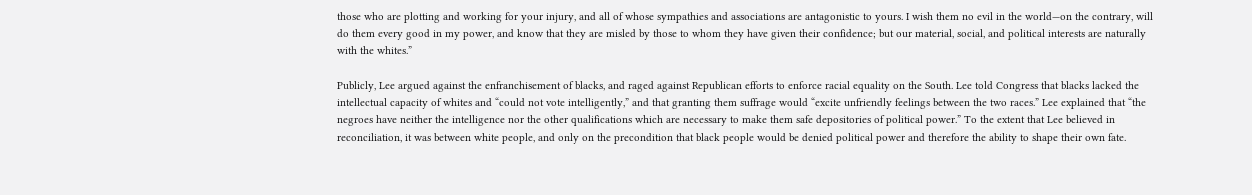those who are plotting and working for your injury, and all of whose sympathies and associations are antagonistic to yours. I wish them no evil in the world—on the contrary, will do them every good in my power, and know that they are misled by those to whom they have given their confidence; but our material, social, and political interests are naturally with the whites.”

Publicly, Lee argued against the enfranchisement of blacks, and raged against Republican efforts to enforce racial equality on the South. Lee told Congress that blacks lacked the intellectual capacity of whites and “could not vote intelligently,” and that granting them suffrage would “excite unfriendly feelings between the two races.” Lee explained that “the negroes have neither the intelligence nor the other qualifications which are necessary to make them safe depositories of political power.” To the extent that Lee believed in reconciliation, it was between white people, and only on the precondition that black people would be denied political power and therefore the ability to shape their own fate.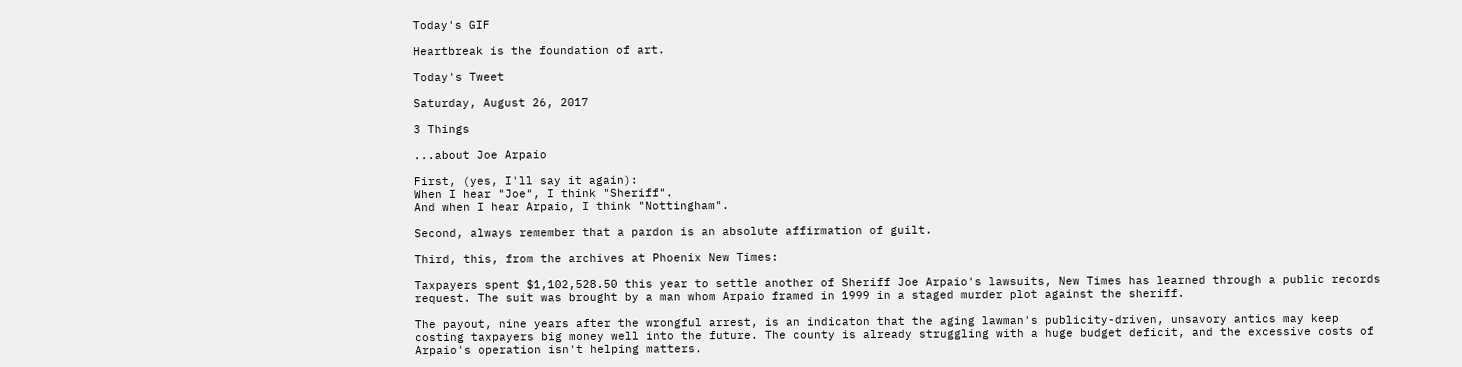Today's GIF

Heartbreak is the foundation of art.

Today's Tweet

Saturday, August 26, 2017

3 Things

...about Joe Arpaio

First, (yes, I'll say it again):
When I hear "Joe", I think "Sheriff".
And when I hear Arpaio, I think "Nottingham".

Second, always remember that a pardon is an absolute affirmation of guilt.

Third, this, from the archives at Phoenix New Times:

Taxpayers spent $1,102,528.50 this year to settle another of Sheriff Joe Arpaio's lawsuits, New Times has learned through a public records request. The suit was brought by a man whom Arpaio framed in 1999 in a staged murder plot against the sheriff.

The payout, nine years after the wrongful arrest, is an indicaton that the aging lawman's publicity-driven, unsavory antics may keep costing taxpayers big money well into the future. The county is already struggling with a huge budget deficit, and the excessive costs of Arpaio's operation isn't helping matters.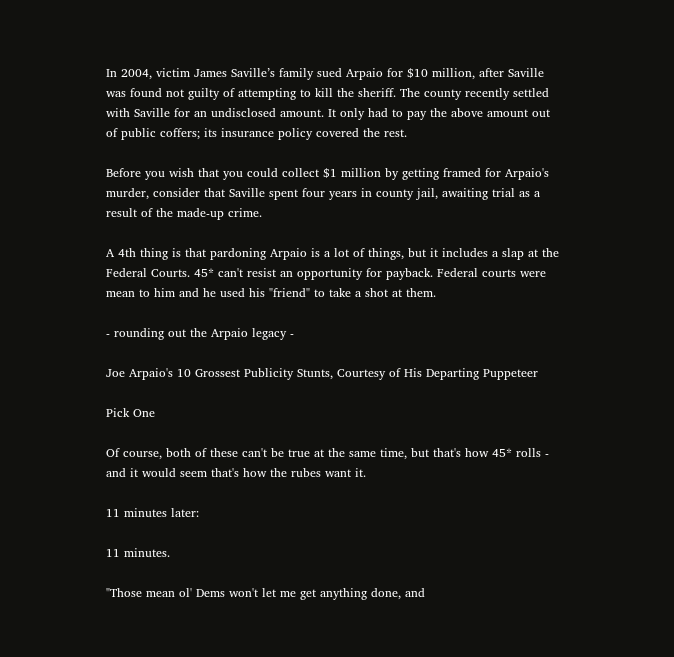In 2004, victim James Saville’s family sued Arpaio for $10 million, after Saville was found not guilty of attempting to kill the sheriff. The county recently settled with Saville for an undisclosed amount. It only had to pay the above amount out of public coffers; its insurance policy covered the rest.

Before you wish that you could collect $1 million by getting framed for Arpaio's murder, consider that Saville spent four years in county jail, awaiting trial as a result of the made-up crime.

A 4th thing is that pardoning Arpaio is a lot of things, but it includes a slap at the Federal Courts. 45* can't resist an opportunity for payback. Federal courts were mean to him and he used his "friend" to take a shot at them.

- rounding out the Arpaio legacy -

Joe Arpaio's 10 Grossest Publicity Stunts, Courtesy of His Departing Puppeteer

Pick One

Of course, both of these can't be true at the same time, but that's how 45* rolls - and it would seem that's how the rubes want it.

11 minutes later:

11 minutes.

"Those mean ol' Dems won't let me get anything done, and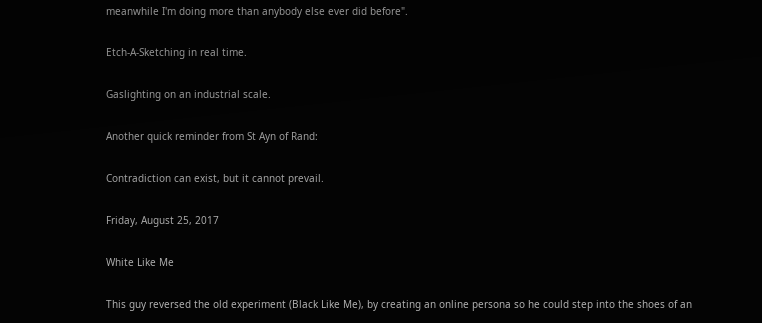meanwhile I'm doing more than anybody else ever did before".

Etch-A-Sketching in real time.

Gaslighting on an industrial scale.

Another quick reminder from St Ayn of Rand:

Contradiction can exist, but it cannot prevail.

Friday, August 25, 2017

White Like Me

This guy reversed the old experiment (Black Like Me), by creating an online persona so he could step into the shoes of an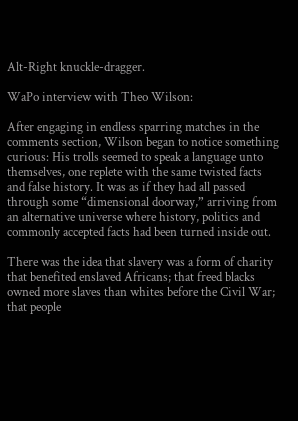Alt-Right knuckle-dragger.

WaPo interview with Theo Wilson:

After engaging in endless sparring matches in the comments section, Wilson began to notice something curious: His trolls seemed to speak a language unto themselves, one replete with the same twisted facts and false history. It was as if they had all passed through some “dimensional doorway,” arriving from an alternative universe where history, politics and commonly accepted facts had been turned inside out.

There was the idea that slavery was a form of charity that benefited enslaved Africans; that freed blacks owned more slaves than whites before the Civil War; that people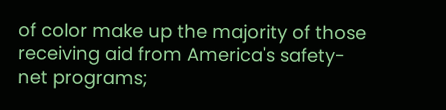of color make up the majority of those receiving aid from America's safety-net programs;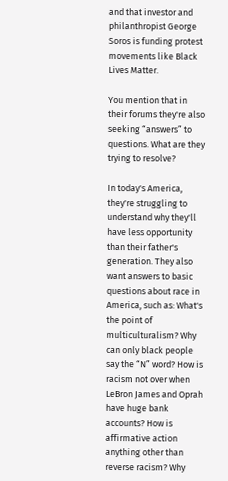and that investor and philanthropist George Soros is funding protest movements like Black Lives Matter.

You mention that in their forums they're also seeking “answers” to questions. What are they trying to resolve?

In today's America, they're struggling to understand why they'll have less opportunity than their father's generation. They also want answers to basic questions about race in America, such as: What's the point of multiculturalism? Why can only black people say the “N” word? How is racism not over when LeBron James and Oprah have huge bank accounts? How is affirmative action anything other than reverse racism? Why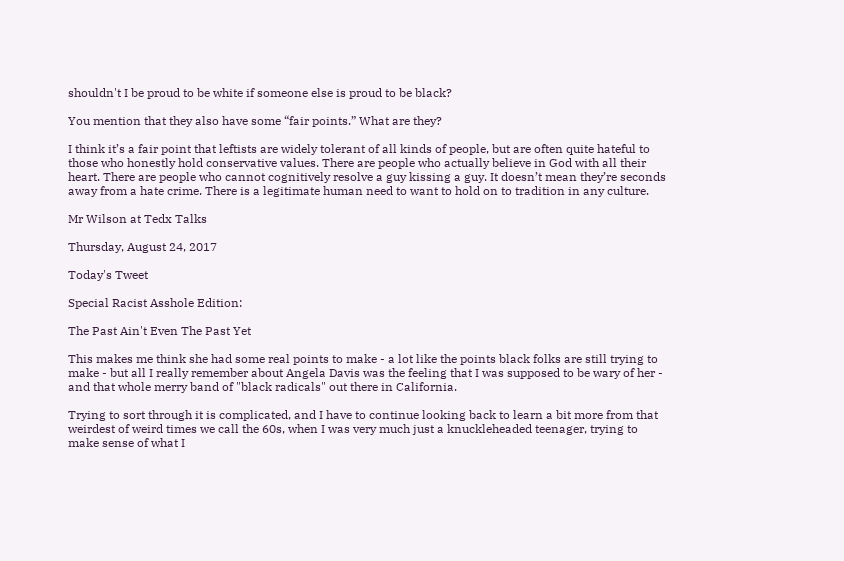shouldn't I be proud to be white if someone else is proud to be black?

You mention that they also have some “fair points.” What are they?

I think it’s a fair point that leftists are widely tolerant of all kinds of people, but are often quite hateful to those who honestly hold conservative values. There are people who actually believe in God with all their heart. There are people who cannot cognitively resolve a guy kissing a guy. It doesn’t mean they’re seconds away from a hate crime. There is a legitimate human need to want to hold on to tradition in any culture.

Mr Wilson at Tedx Talks

Thursday, August 24, 2017

Today's Tweet

Special Racist Asshole Edition:

The Past Ain't Even The Past Yet

This makes me think she had some real points to make - a lot like the points black folks are still trying to make - but all I really remember about Angela Davis was the feeling that I was supposed to be wary of her - and that whole merry band of "black radicals" out there in California.

Trying to sort through it is complicated, and I have to continue looking back to learn a bit more from that weirdest of weird times we call the 60s, when I was very much just a knuckleheaded teenager, trying to make sense of what I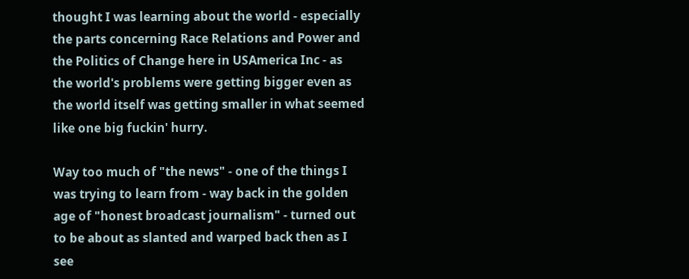thought I was learning about the world - especially the parts concerning Race Relations and Power and the Politics of Change here in USAmerica Inc - as the world's problems were getting bigger even as the world itself was getting smaller in what seemed like one big fuckin' hurry.

Way too much of "the news" - one of the things I was trying to learn from - way back in the golden age of "honest broadcast journalism" - turned out to be about as slanted and warped back then as I see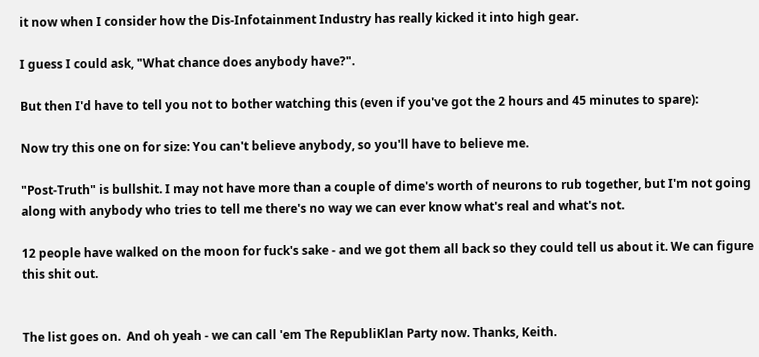it now when I consider how the Dis-Infotainment Industry has really kicked it into high gear.

I guess I could ask, "What chance does anybody have?".

But then I'd have to tell you not to bother watching this (even if you've got the 2 hours and 45 minutes to spare):

Now try this one on for size: You can't believe anybody, so you'll have to believe me.

"Post-Truth" is bullshit. I may not have more than a couple of dime's worth of neurons to rub together, but I'm not going along with anybody who tries to tell me there's no way we can ever know what's real and what's not.

12 people have walked on the moon for fuck's sake - and we got them all back so they could tell us about it. We can figure this shit out.


The list goes on.  And oh yeah - we can call 'em The RepubliKlan Party now. Thanks, Keith.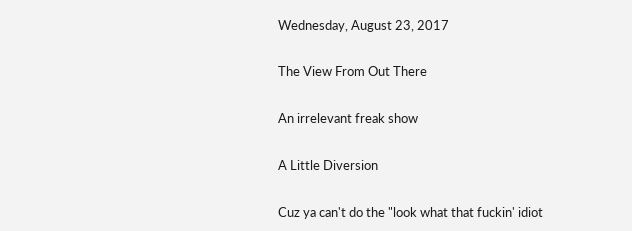Wednesday, August 23, 2017

The View From Out There

An irrelevant freak show

A Little Diversion

Cuz ya can't do the "look what that fuckin' idiot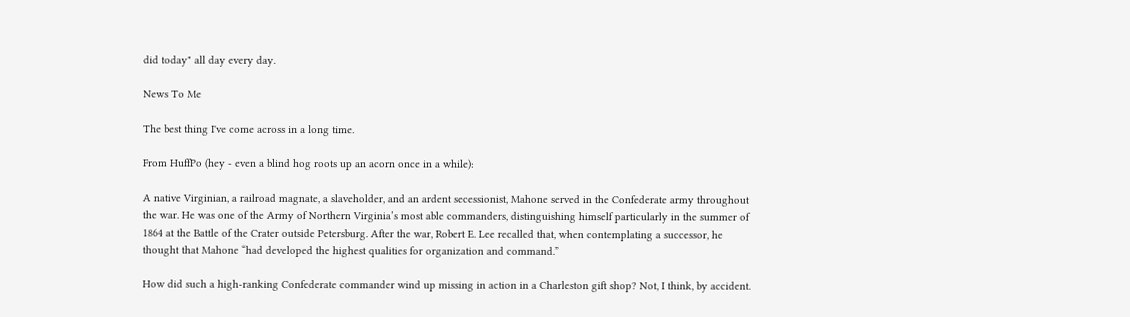did today" all day every day.

News To Me

The best thing I've come across in a long time.

From HuffPo (hey - even a blind hog roots up an acorn once in a while):

A native Virginian, a railroad magnate, a slaveholder, and an ardent secessionist, Mahone served in the Confederate army throughout the war. He was one of the Army of Northern Virginia’s most able commanders, distinguishing himself particularly in the summer of 1864 at the Battle of the Crater outside Petersburg. After the war, Robert E. Lee recalled that, when contemplating a successor, he thought that Mahone “had developed the highest qualities for organization and command.”

How did such a high-ranking Confederate commander wind up missing in action in a Charleston gift shop? Not, I think, by accident.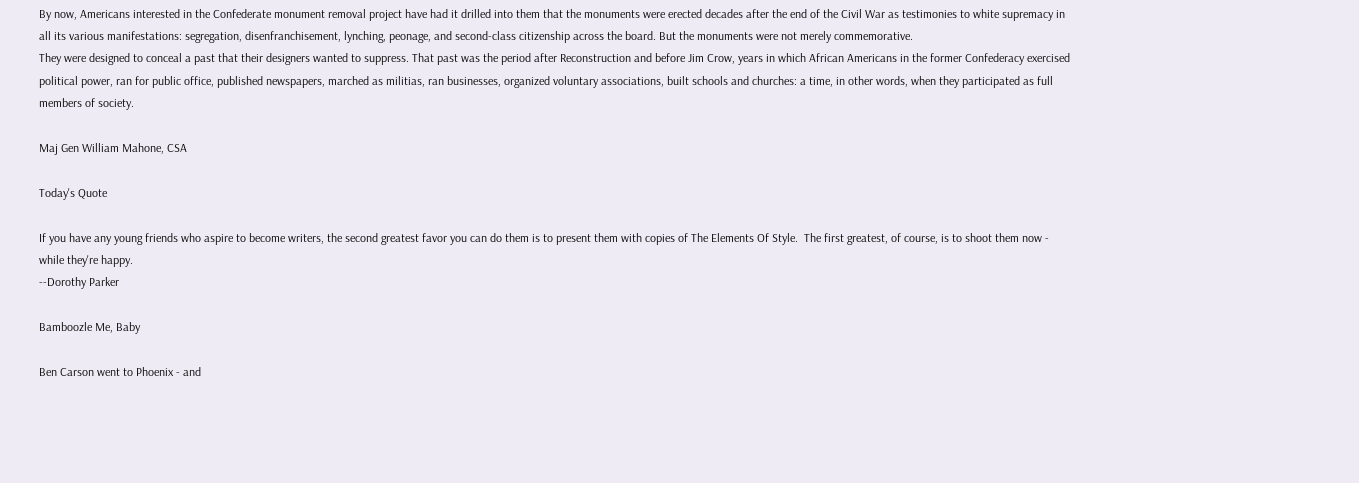By now, Americans interested in the Confederate monument removal project have had it drilled into them that the monuments were erected decades after the end of the Civil War as testimonies to white supremacy in all its various manifestations: segregation, disenfranchisement, lynching, peonage, and second-class citizenship across the board. But the monuments were not merely commemorative.
They were designed to conceal a past that their designers wanted to suppress. That past was the period after Reconstruction and before Jim Crow, years in which African Americans in the former Confederacy exercised political power, ran for public office, published newspapers, marched as militias, ran businesses, organized voluntary associations, built schools and churches: a time, in other words, when they participated as full members of society.

Maj Gen William Mahone, CSA

Today's Quote

If you have any young friends who aspire to become writers, the second greatest favor you can do them is to present them with copies of The Elements Of Style.  The first greatest, of course, is to shoot them now - while they're happy.
--Dorothy Parker

Bamboozle Me, Baby

Ben Carson went to Phoenix - and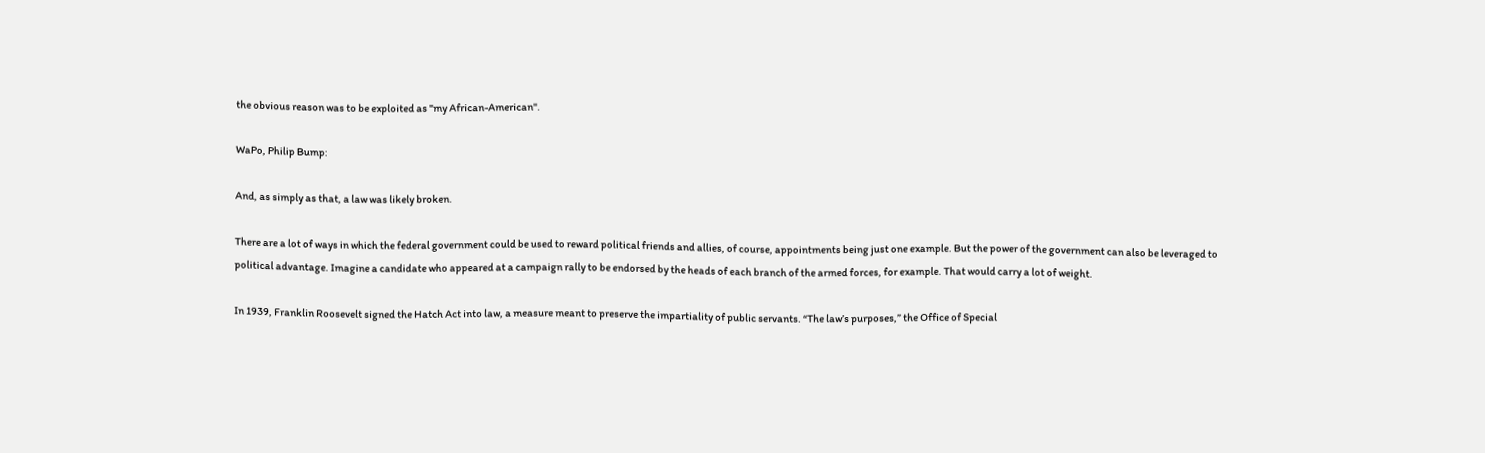the obvious reason was to be exploited as "my African-American".

WaPo, Philip Bump:

And, as simply as that, a law was likely broken.

There are a lot of ways in which the federal government could be used to reward political friends and allies, of course, appointments being just one example. But the power of the government can also be leveraged to political advantage. Imagine a candidate who appeared at a campaign rally to be endorsed by the heads of each branch of the armed forces, for example. That would carry a lot of weight.

In 1939, Franklin Roosevelt signed the Hatch Act into law, a measure meant to preserve the impartiality of public servants. “The law’s purposes,” the Office of Special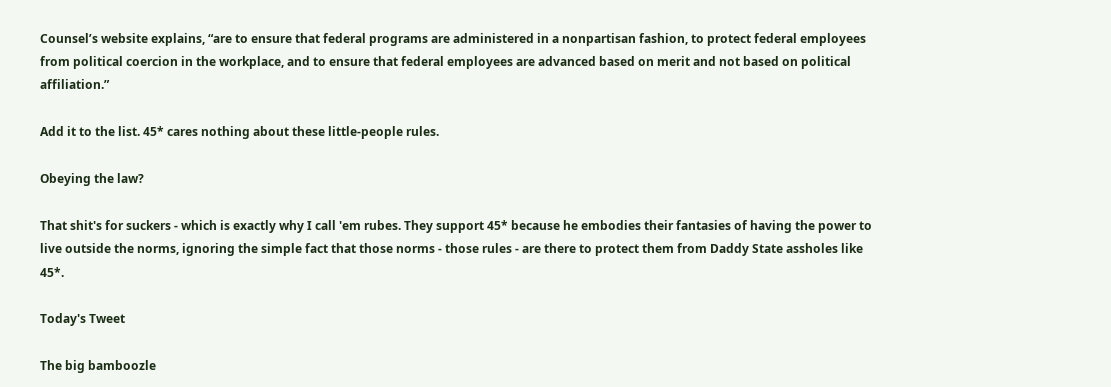Counsel’s website explains, “are to ensure that federal programs are administered in a nonpartisan fashion, to protect federal employees from political coercion in the workplace, and to ensure that federal employees are advanced based on merit and not based on political affiliation.”

Add it to the list. 45* cares nothing about these little-people rules.

Obeying the law?

That shit's for suckers - which is exactly why I call 'em rubes. They support 45* because he embodies their fantasies of having the power to live outside the norms, ignoring the simple fact that those norms - those rules - are there to protect them from Daddy State assholes like 45*.

Today's Tweet

The big bamboozle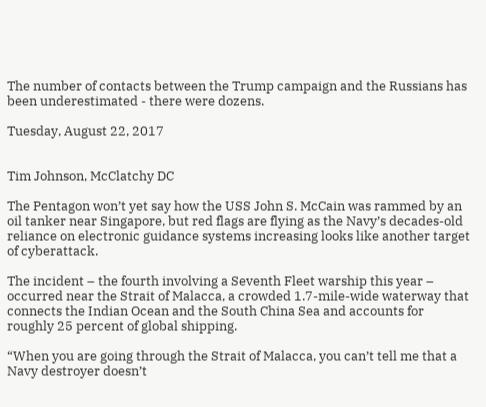The number of contacts between the Trump campaign and the Russians has been underestimated - there were dozens.

Tuesday, August 22, 2017


Tim Johnson, McClatchy DC

The Pentagon won’t yet say how the USS John S. McCain was rammed by an oil tanker near Singapore, but red flags are flying as the Navy’s decades-old reliance on electronic guidance systems increasing looks like another target of cyberattack.

The incident – the fourth involving a Seventh Fleet warship this year – occurred near the Strait of Malacca, a crowded 1.7-mile-wide waterway that connects the Indian Ocean and the South China Sea and accounts for roughly 25 percent of global shipping.

“When you are going through the Strait of Malacca, you can’t tell me that a Navy destroyer doesn’t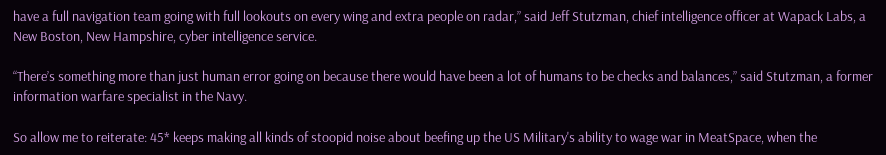have a full navigation team going with full lookouts on every wing and extra people on radar,” said Jeff Stutzman, chief intelligence officer at Wapack Labs, a New Boston, New Hampshire, cyber intelligence service.

“There’s something more than just human error going on because there would have been a lot of humans to be checks and balances,” said Stutzman, a former information warfare specialist in the Navy.

So allow me to reiterate: 45* keeps making all kinds of stoopid noise about beefing up the US Military's ability to wage war in MeatSpace, when the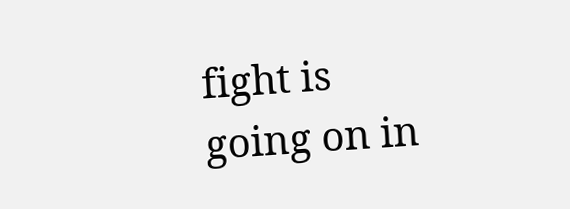fight is going on in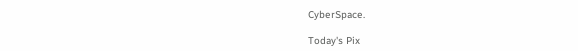CyberSpace.

Today's Pix